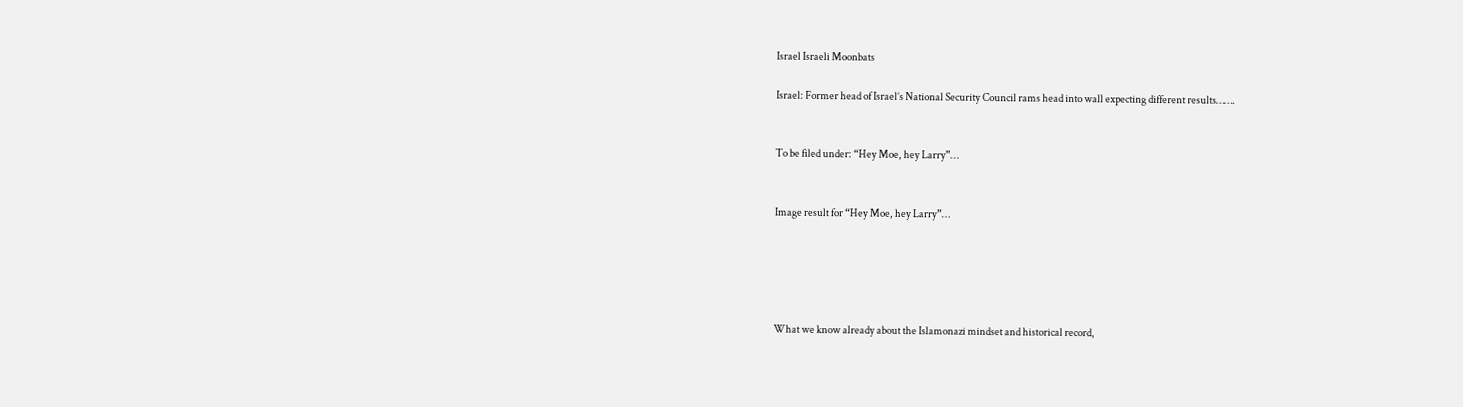Israel Israeli Moonbats

Israel: Former head of Israel’s National Security Council rams head into wall expecting different results…….


To be filed under: “Hey Moe, hey Larry”…


Image result for “Hey Moe, hey Larry”…





What we know already about the Islamonazi mindset and historical record,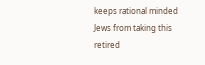keeps rational minded Jews from taking this retired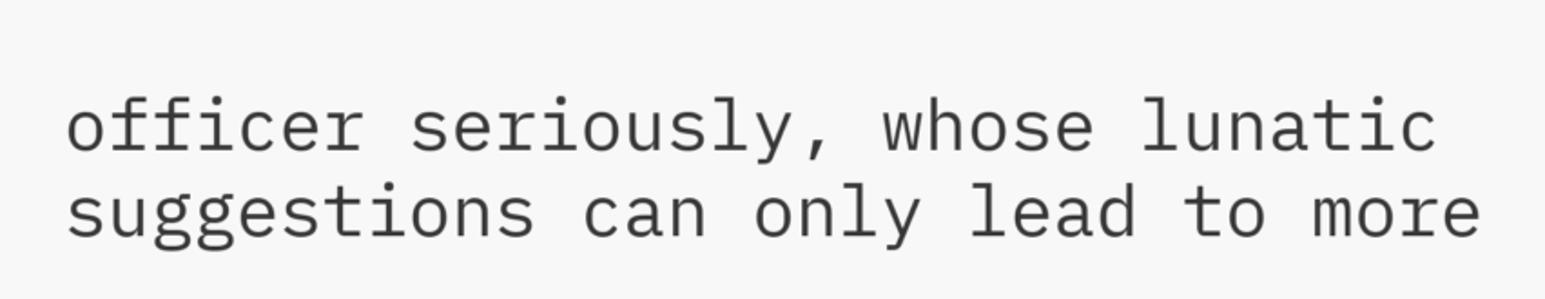officer seriously, whose lunatic suggestions can only lead to more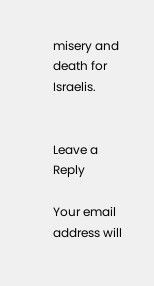misery and death for Israelis.


Leave a Reply

Your email address will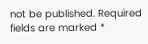not be published. Required fields are marked *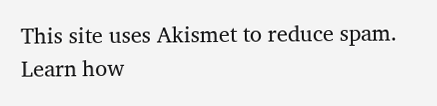This site uses Akismet to reduce spam. Learn how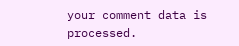your comment data is processed.